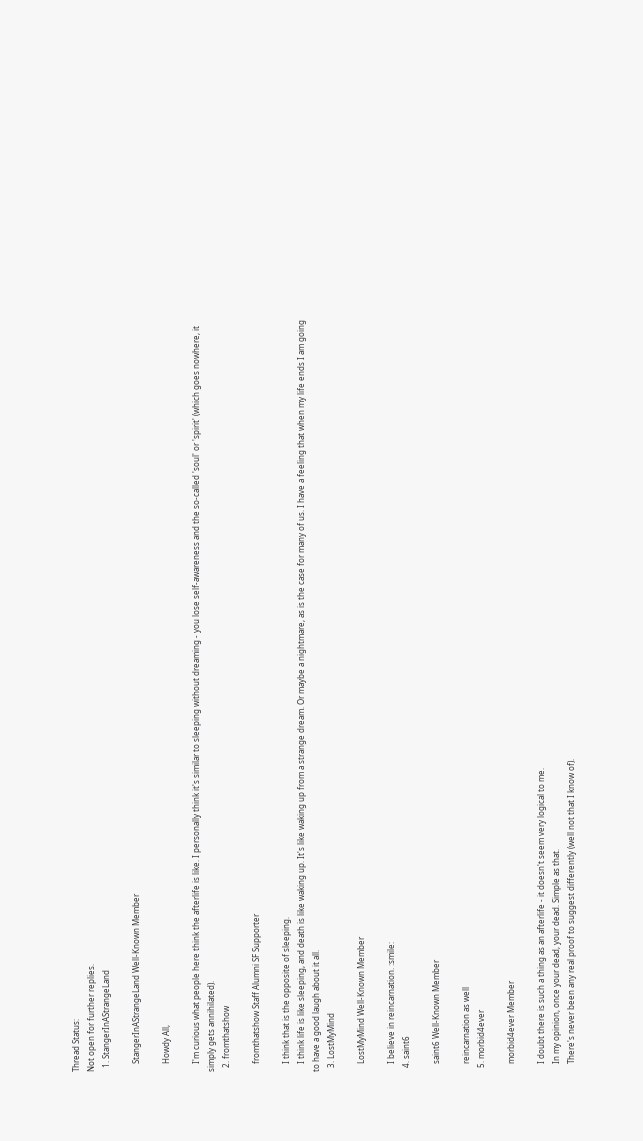Thread Status:
Not open for further replies.
  1. StangerInAStrangeLand

    StangerInAStrangeLand Well-Known Member

    Howdy All,

    I'm curious what people here think the afterlife is like. I personally think it's similar to sleeping without dreaming - you lose self-awareness and the so-called 'soul' or 'spirit' (which goes nowhere, it simply gets annihilated).
  2. fromthatshow

    fromthatshow Staff Alumni SF Supporter

    I think that is the opposite of sleeping.
    I think life is like sleeping, and death is like waking up. It's like waking up from a strange dream. Or maybe a nightmare, as is the case for many of us. I have a feeling that when my life ends I am going to have a good laugh about it all.
  3. LostMyMind

    LostMyMind Well-Known Member

    I believe in reincarnation. :smile:
  4. saint6

    saint6 Well-Known Member

    reincarnation as well
  5. morbid4ever

    morbid4ever Member

    I doubt there is such a thing as an afterlife - it doesn't seem very logical to me.
    In my opinion, once your dead, your dead. Simple as that.
    There's never been any real proof to suggest differently (well not that I know of).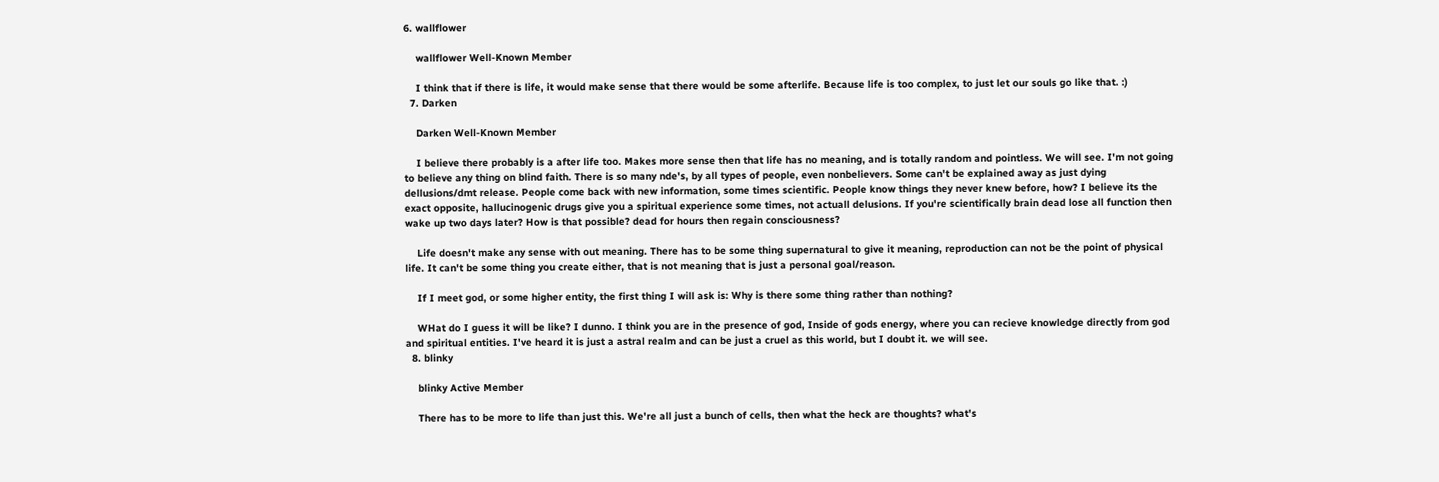6. wallflower

    wallflower Well-Known Member

    I think that if there is life, it would make sense that there would be some afterlife. Because life is too complex, to just let our souls go like that. :)
  7. Darken

    Darken Well-Known Member

    I believe there probably is a after life too. Makes more sense then that life has no meaning, and is totally random and pointless. We will see. I'm not going to believe any thing on blind faith. There is so many nde's, by all types of people, even nonbelievers. Some can't be explained away as just dying dellusions/dmt release. People come back with new information, some times scientific. People know things they never knew before, how? I believe its the exact opposite, hallucinogenic drugs give you a spiritual experience some times, not actuall delusions. If you're scientifically brain dead lose all function then wake up two days later? How is that possible? dead for hours then regain consciousness?

    Life doesn't make any sense with out meaning. There has to be some thing supernatural to give it meaning, reproduction can not be the point of physical life. It can't be some thing you create either, that is not meaning that is just a personal goal/reason.

    If I meet god, or some higher entity, the first thing I will ask is: Why is there some thing rather than nothing?

    WHat do I guess it will be like? I dunno. I think you are in the presence of god, Inside of gods energy, where you can recieve knowledge directly from god and spiritual entities. I've heard it is just a astral realm and can be just a cruel as this world, but I doubt it. we will see.
  8. blinky

    blinky Active Member

    There has to be more to life than just this. We're all just a bunch of cells, then what the heck are thoughts? what's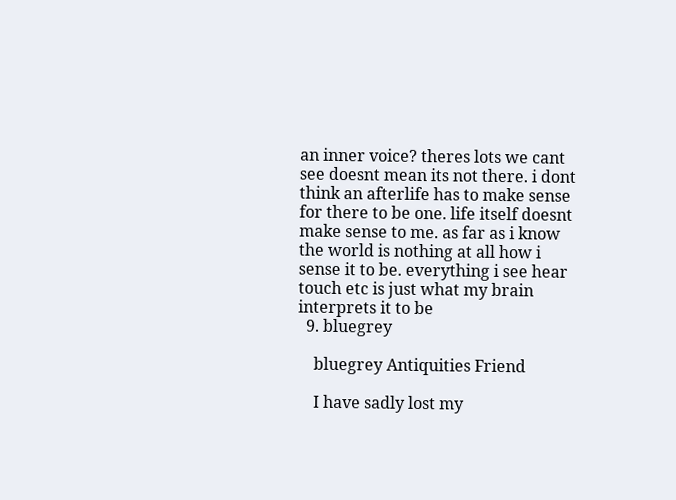an inner voice? theres lots we cant see doesnt mean its not there. i dont think an afterlife has to make sense for there to be one. life itself doesnt make sense to me. as far as i know the world is nothing at all how i sense it to be. everything i see hear touch etc is just what my brain interprets it to be
  9. bluegrey

    bluegrey Antiquities Friend

    I have sadly lost my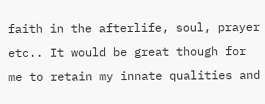faith in the afterlife, soul, prayer etc.. It would be great though for me to retain my innate qualities and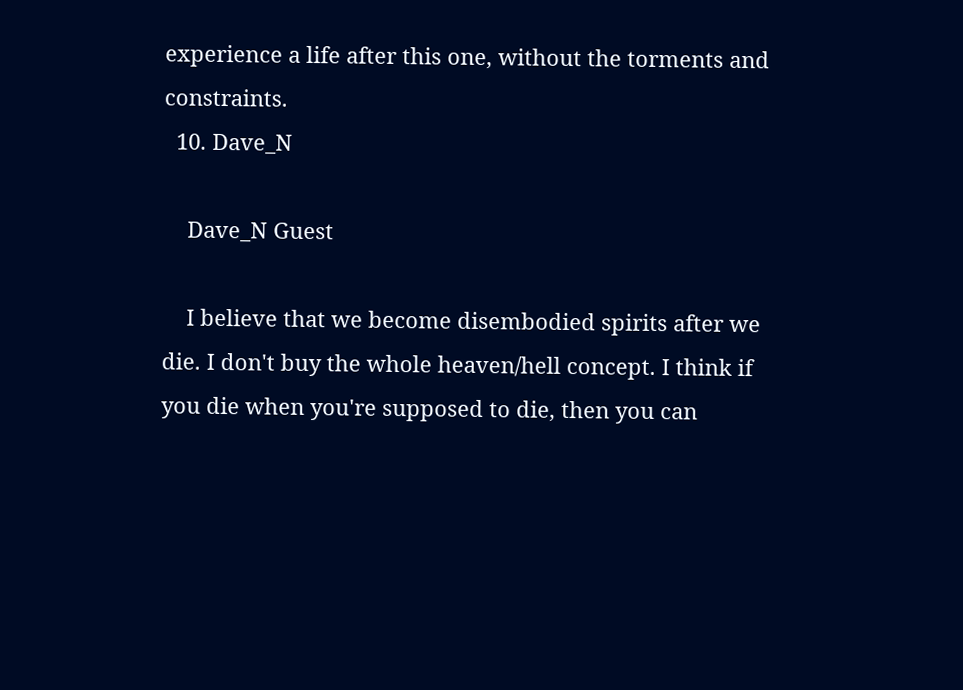experience a life after this one, without the torments and constraints.
  10. Dave_N

    Dave_N Guest

    I believe that we become disembodied spirits after we die. I don't buy the whole heaven/hell concept. I think if you die when you're supposed to die, then you can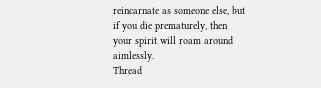reincarnate as someone else, but if you die prematurely, then your spirit will roam around aimlessly.
Thread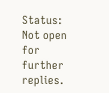Status:
Not open for further replies.